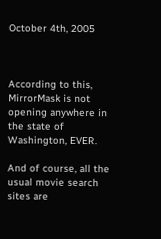October 4th, 2005



According to this, MirrorMask is not opening anywhere in the state of Washington, EVER.

And of course, all the usual movie search sites are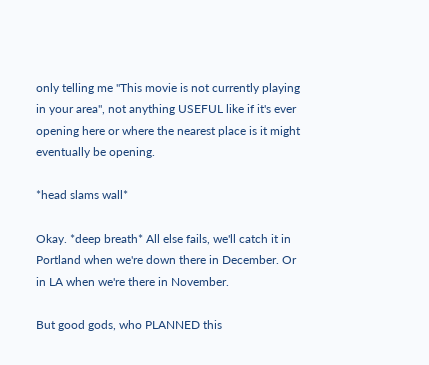only telling me "This movie is not currently playing in your area", not anything USEFUL like if it's ever opening here or where the nearest place is it might eventually be opening.

*head slams wall*

Okay. *deep breath* All else fails, we'll catch it in Portland when we're down there in December. Or in LA when we're there in November.

But good gods, who PLANNED this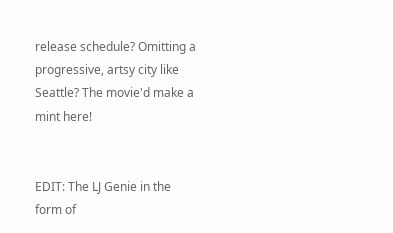release schedule? Omitting a progressive, artsy city like Seattle? The movie'd make a mint here!


EDIT: The LJ Genie in the form of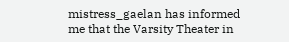mistress_gaelan has informed me that the Varsity Theater in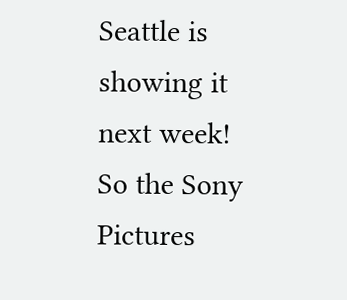Seattle is showing it next week! So the Sony Pictures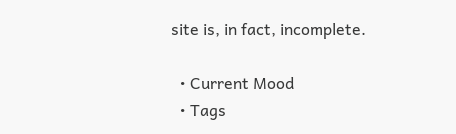site is, in fact, incomplete.

  • Current Mood
  • Tags